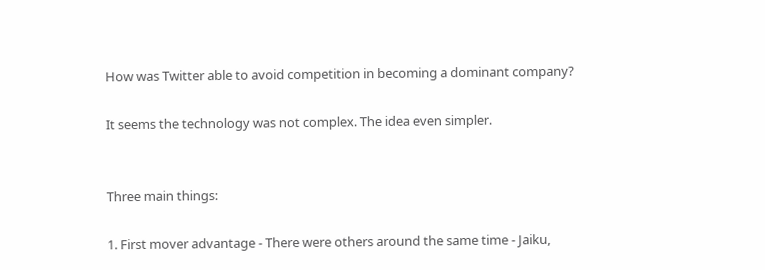How was Twitter able to avoid competition in becoming a dominant company?

It seems the technology was not complex. The idea even simpler.


Three main things:

1. First mover advantage - There were others around the same time - Jaiku,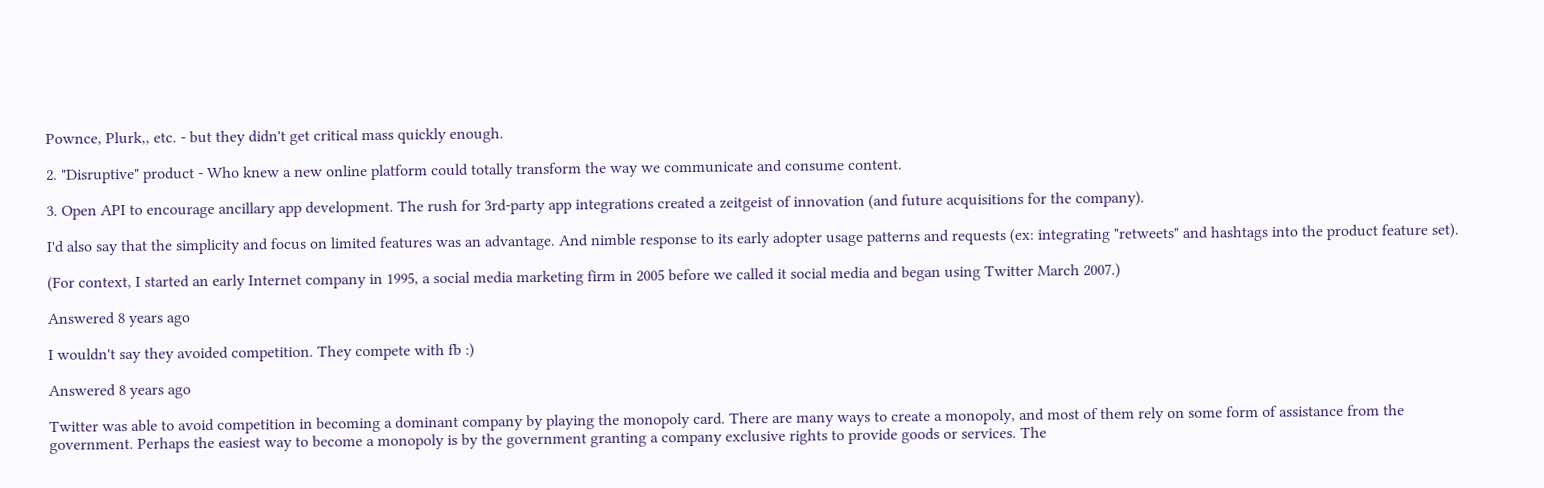Pownce, Plurk,, etc. - but they didn't get critical mass quickly enough.

2. "Disruptive" product - Who knew a new online platform could totally transform the way we communicate and consume content.

3. Open API to encourage ancillary app development. The rush for 3rd-party app integrations created a zeitgeist of innovation (and future acquisitions for the company).

I'd also say that the simplicity and focus on limited features was an advantage. And nimble response to its early adopter usage patterns and requests (ex: integrating "retweets" and hashtags into the product feature set).

(For context, I started an early Internet company in 1995, a social media marketing firm in 2005 before we called it social media and began using Twitter March 2007.)

Answered 8 years ago

I wouldn't say they avoided competition. They compete with fb :)

Answered 8 years ago

Twitter was able to avoid competition in becoming a dominant company by playing the monopoly card. There are many ways to create a monopoly, and most of them rely on some form of assistance from the government. Perhaps the easiest way to become a monopoly is by the government granting a company exclusive rights to provide goods or services. The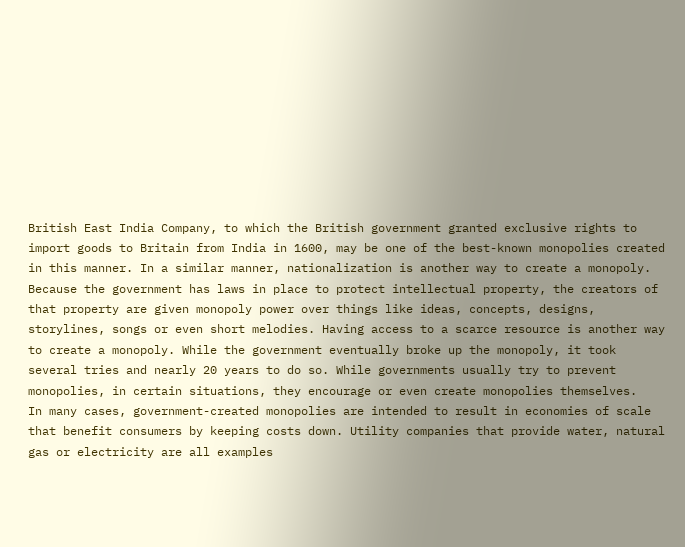British East India Company, to which the British government granted exclusive rights to import goods to Britain from India in 1600, may be one of the best-known monopolies created in this manner. In a similar manner, nationalization is another way to create a monopoly.
Because the government has laws in place to protect intellectual property, the creators of that property are given monopoly power over things like ideas, concepts, designs, storylines, songs or even short melodies. Having access to a scarce resource is another way to create a monopoly. While the government eventually broke up the monopoly, it took several tries and nearly 20 years to do so. While governments usually try to prevent monopolies, in certain situations, they encourage or even create monopolies themselves.
In many cases, government-created monopolies are intended to result in economies of scale that benefit consumers by keeping costs down. Utility companies that provide water, natural gas or electricity are all examples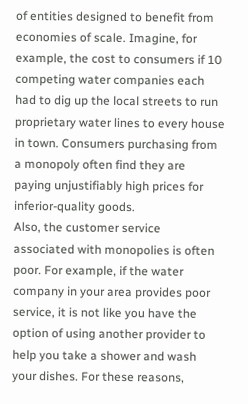of entities designed to benefit from economies of scale. Imagine, for example, the cost to consumers if 10 competing water companies each had to dig up the local streets to run proprietary water lines to every house in town. Consumers purchasing from a monopoly often find they are paying unjustifiably high prices for inferior-quality goods.
Also, the customer service associated with monopolies is often poor. For example, if the water company in your area provides poor service, it is not like you have the option of using another provider to help you take a shower and wash your dishes. For these reasons,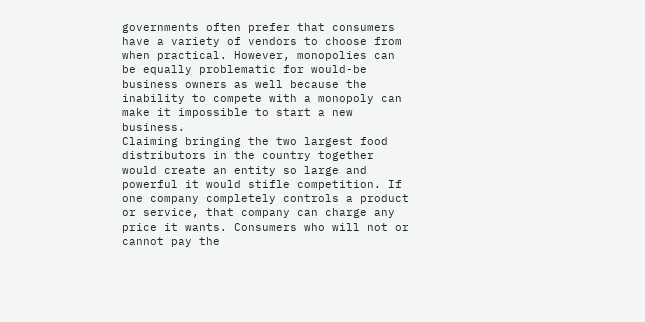governments often prefer that consumers have a variety of vendors to choose from when practical. However, monopolies can be equally problematic for would-be business owners as well because the inability to compete with a monopoly can make it impossible to start a new business.
Claiming bringing the two largest food distributors in the country together would create an entity so large and powerful it would stifle competition. If one company completely controls a product or service, that company can charge any price it wants. Consumers who will not or cannot pay the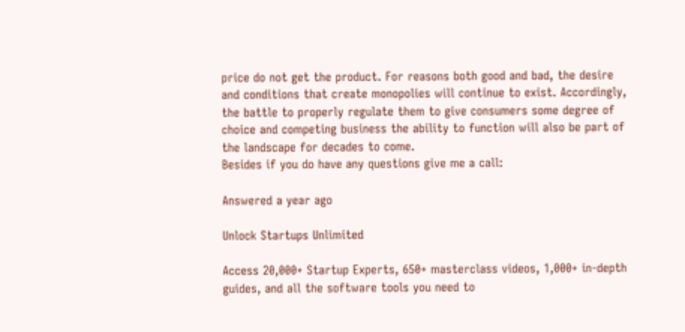price do not get the product. For reasons both good and bad, the desire and conditions that create monopolies will continue to exist. Accordingly, the battle to properly regulate them to give consumers some degree of choice and competing business the ability to function will also be part of the landscape for decades to come.
Besides if you do have any questions give me a call:

Answered a year ago

Unlock Startups Unlimited

Access 20,000+ Startup Experts, 650+ masterclass videos, 1,000+ in-depth guides, and all the software tools you need to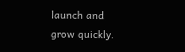launch and grow quickly.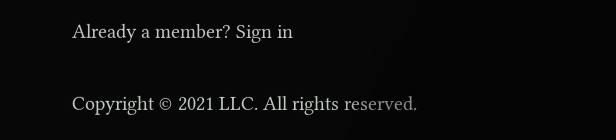Already a member? Sign in

Copyright © 2021 LLC. All rights reserved.